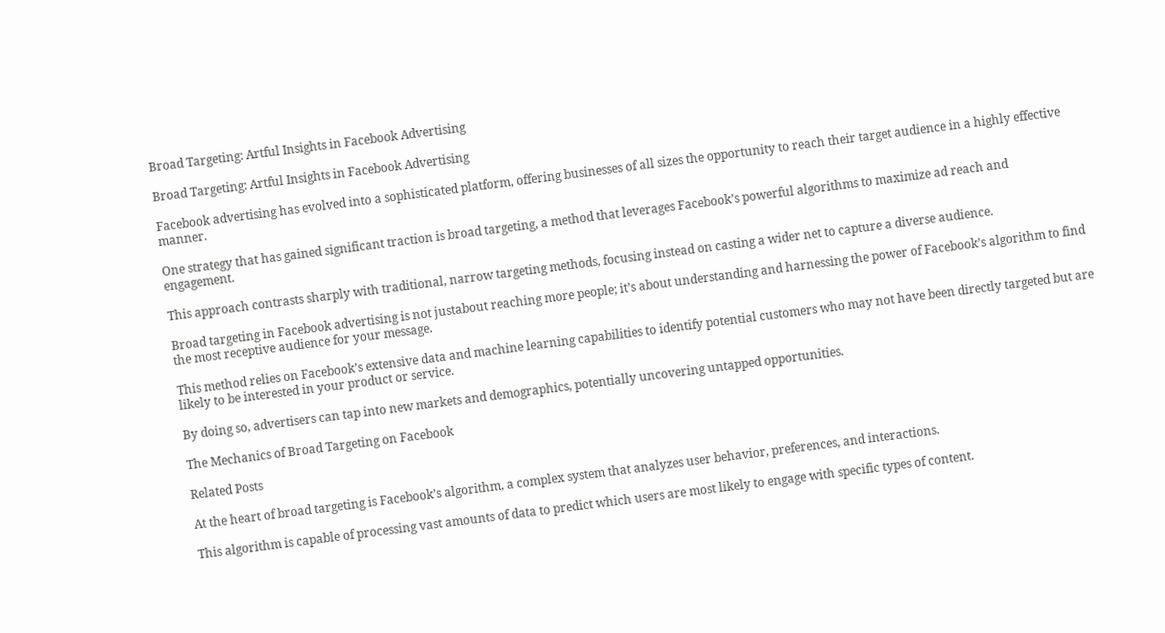Broad Targeting: Artful Insights in Facebook Advertising

Broad Targeting: Artful Insights in Facebook Advertising

Facebook advertising has evolved into a sophisticated platform, offering businesses of all sizes the opportunity to reach their target audience in a highly effective manner.

One strategy that has gained significant traction is broad targeting, a method that leverages Facebook’s powerful algorithms to maximize ad reach and engagement.

This approach contrasts sharply with traditional, narrow targeting methods, focusing instead on casting a wider net to capture a diverse audience.

Broad targeting in Facebook advertising is not justabout reaching more people; it’s about understanding and harnessing the power of Facebook’s algorithm to find the most receptive audience for your message.

This method relies on Facebook’s extensive data and machine learning capabilities to identify potential customers who may not have been directly targeted but are likely to be interested in your product or service.

By doing so, advertisers can tap into new markets and demographics, potentially uncovering untapped opportunities.

The Mechanics of Broad Targeting on Facebook

Related Posts

At the heart of broad targeting is Facebook’s algorithm, a complex system that analyzes user behavior, preferences, and interactions.

This algorithm is capable of processing vast amounts of data to predict which users are most likely to engage with specific types of content.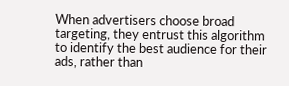When advertisers choose broad targeting, they entrust this algorithm to identify the best audience for their ads, rather than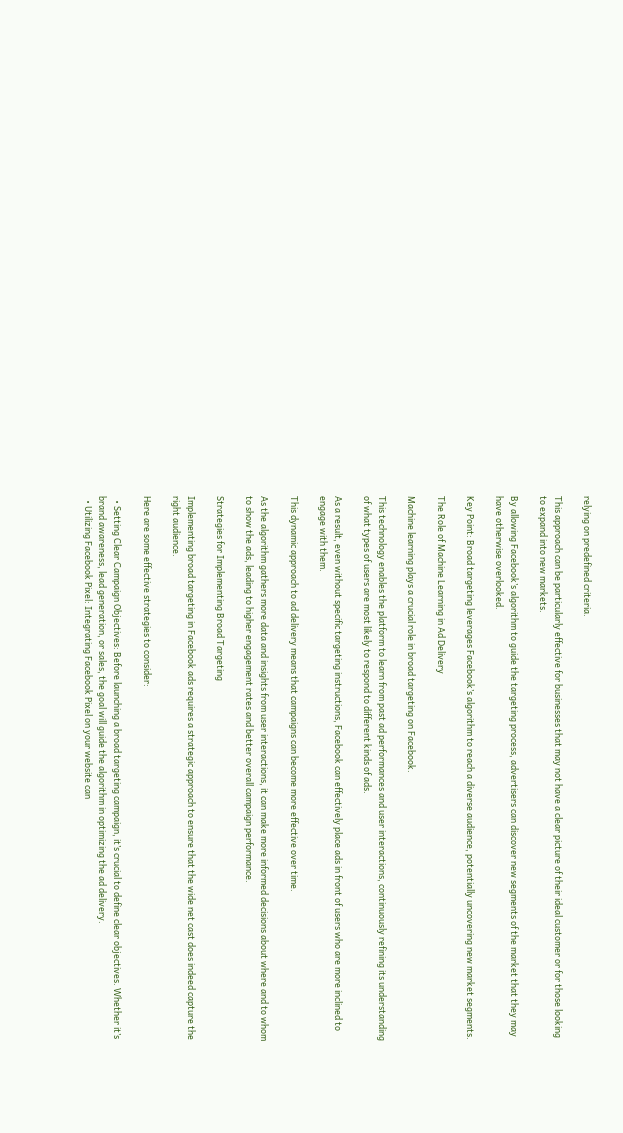relying on predefined criteria.

This approach can be particularly effective for businesses that may not have a clear picture of their ideal customer or for those looking to expand into new markets.

By allowing Facebook’s algorithm to guide the targeting process, advertisers can discover new segments of the market that they may have otherwise overlooked.

Key Point: Broad targeting leverages Facebook’s algorithm to reach a diverse audience, potentially uncovering new market segments.

The Role of Machine Learning in Ad Delivery

Machine learning plays a crucial role in broad targeting on Facebook.

This technology enables the platform to learn from past ad performances and user interactions, continuously refining its understanding of what types of users are most likely to respond to different kinds of ads.

As a result, even without specific targeting instructions, Facebook can effectively place ads in front of users who are more inclined to engage with them.

This dynamic approach to ad delivery means that campaigns can become more effective over time.

As the algorithm gathers more data and insights from user interactions, it can make more informed decisions about where and to whom to show the ads, leading to higher engagement rates and better overall campaign performance.

Strategies for Implementing Broad Targeting

Implementing broad targeting in Facebook ads requires a strategic approach to ensure that the wide net cast does indeed capture the right audience.

Here are some effective strategies to consider:

  • Setting Clear Campaign Objectives: Before launching a broad targeting campaign, it’s crucial to define clear objectives. Whether it’s brand awareness, lead generation, or sales, the goal will guide the algorithm in optimizing the ad delivery.
  • Utilizing Facebook Pixel: Integrating Facebook Pixel on your website can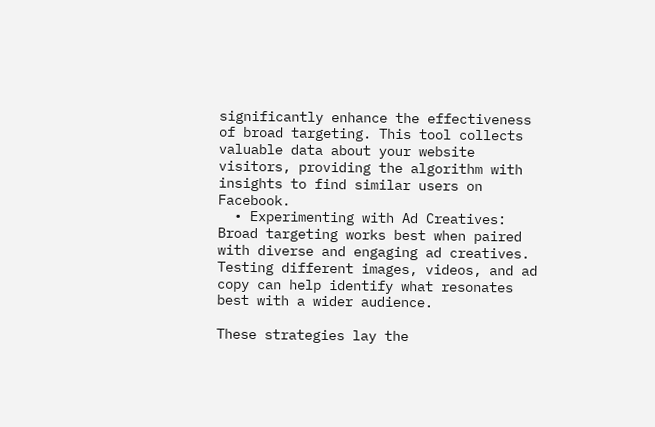significantly enhance the effectiveness of broad targeting. This tool collects valuable data about your website visitors, providing the algorithm with insights to find similar users on Facebook.
  • Experimenting with Ad Creatives: Broad targeting works best when paired with diverse and engaging ad creatives. Testing different images, videos, and ad copy can help identify what resonates best with a wider audience.

These strategies lay the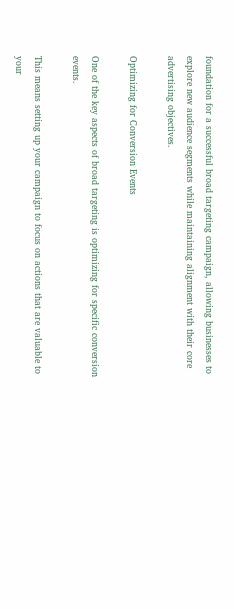foundation for a successful broad targeting campaign, allowing businesses to explore new audience segments while maintaining alignment with their core advertising objectives.

Optimizing for Conversion Events

One of the key aspects of broad targeting is optimizing for specific conversion events.

This means setting up your campaign to focus on actions that are valuable to your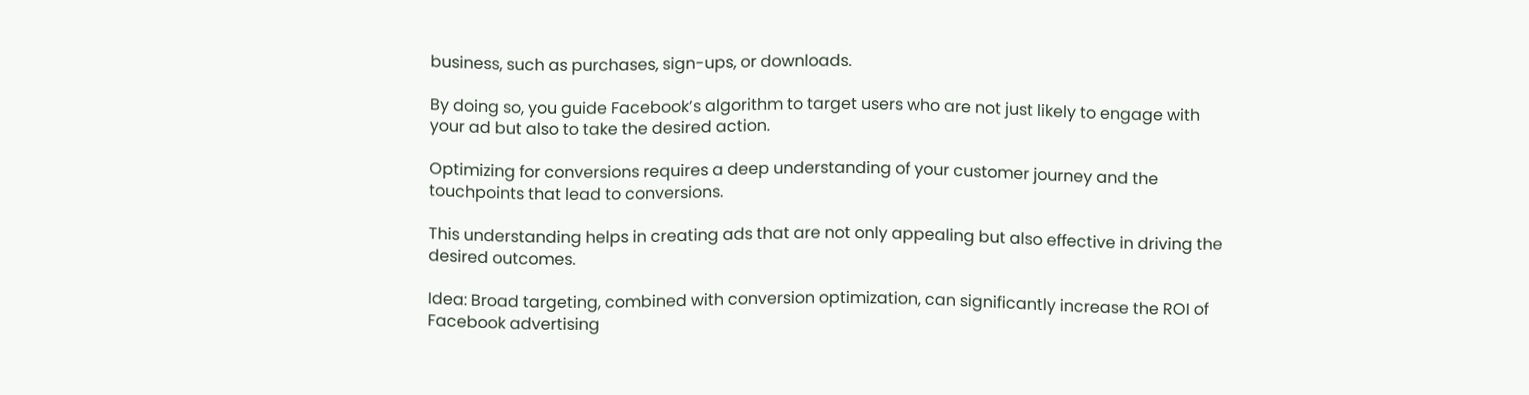business, such as purchases, sign-ups, or downloads.

By doing so, you guide Facebook’s algorithm to target users who are not just likely to engage with your ad but also to take the desired action.

Optimizing for conversions requires a deep understanding of your customer journey and the touchpoints that lead to conversions.

This understanding helps in creating ads that are not only appealing but also effective in driving the desired outcomes.

Idea: Broad targeting, combined with conversion optimization, can significantly increase the ROI of Facebook advertising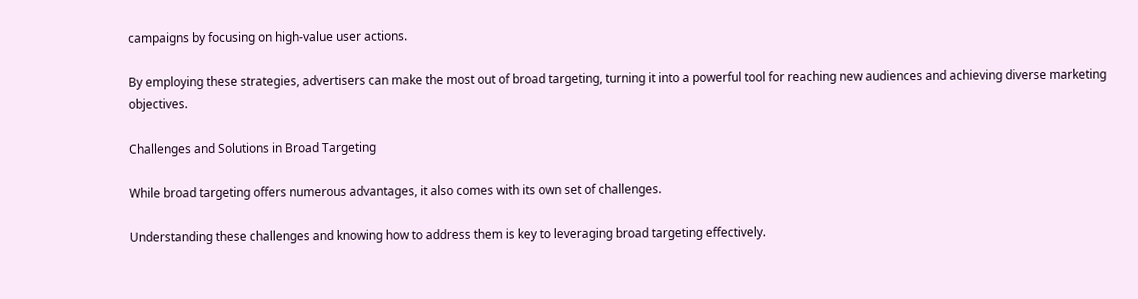campaigns by focusing on high-value user actions.

By employing these strategies, advertisers can make the most out of broad targeting, turning it into a powerful tool for reaching new audiences and achieving diverse marketing objectives.

Challenges and Solutions in Broad Targeting

While broad targeting offers numerous advantages, it also comes with its own set of challenges.

Understanding these challenges and knowing how to address them is key to leveraging broad targeting effectively.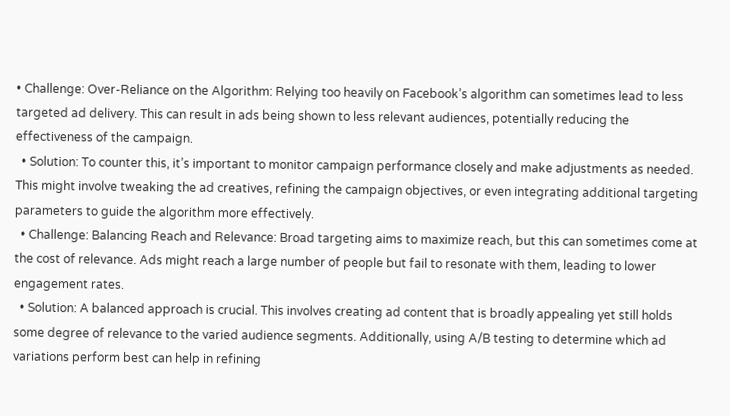• Challenge: Over-Reliance on the Algorithm: Relying too heavily on Facebook’s algorithm can sometimes lead to less targeted ad delivery. This can result in ads being shown to less relevant audiences, potentially reducing the effectiveness of the campaign.
  • Solution: To counter this, it’s important to monitor campaign performance closely and make adjustments as needed. This might involve tweaking the ad creatives, refining the campaign objectives, or even integrating additional targeting parameters to guide the algorithm more effectively.
  • Challenge: Balancing Reach and Relevance: Broad targeting aims to maximize reach, but this can sometimes come at the cost of relevance. Ads might reach a large number of people but fail to resonate with them, leading to lower engagement rates.
  • Solution: A balanced approach is crucial. This involves creating ad content that is broadly appealing yet still holds some degree of relevance to the varied audience segments. Additionally, using A/B testing to determine which ad variations perform best can help in refining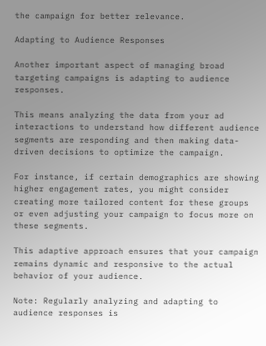the campaign for better relevance.

Adapting to Audience Responses

Another important aspect of managing broad targeting campaigns is adapting to audience responses.

This means analyzing the data from your ad interactions to understand how different audience segments are responding and then making data-driven decisions to optimize the campaign.

For instance, if certain demographics are showing higher engagement rates, you might consider creating more tailored content for these groups or even adjusting your campaign to focus more on these segments.

This adaptive approach ensures that your campaign remains dynamic and responsive to the actual behavior of your audience.

Note: Regularly analyzing and adapting to audience responses is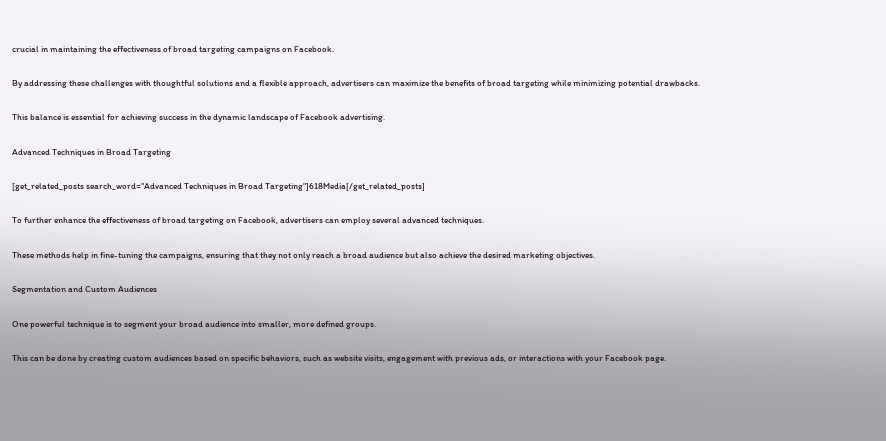crucial in maintaining the effectiveness of broad targeting campaigns on Facebook.

By addressing these challenges with thoughtful solutions and a flexible approach, advertisers can maximize the benefits of broad targeting while minimizing potential drawbacks.

This balance is essential for achieving success in the dynamic landscape of Facebook advertising.

Advanced Techniques in Broad Targeting

[get_related_posts search_word="Advanced Techniques in Broad Targeting"]618Media[/get_related_posts]

To further enhance the effectiveness of broad targeting on Facebook, advertisers can employ several advanced techniques.

These methods help in fine-tuning the campaigns, ensuring that they not only reach a broad audience but also achieve the desired marketing objectives.

Segmentation and Custom Audiences

One powerful technique is to segment your broad audience into smaller, more defined groups.

This can be done by creating custom audiences based on specific behaviors, such as website visits, engagement with previous ads, or interactions with your Facebook page.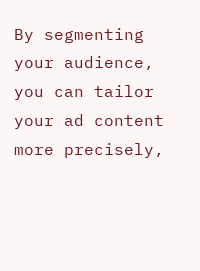By segmenting your audience, you can tailor your ad content more precisely,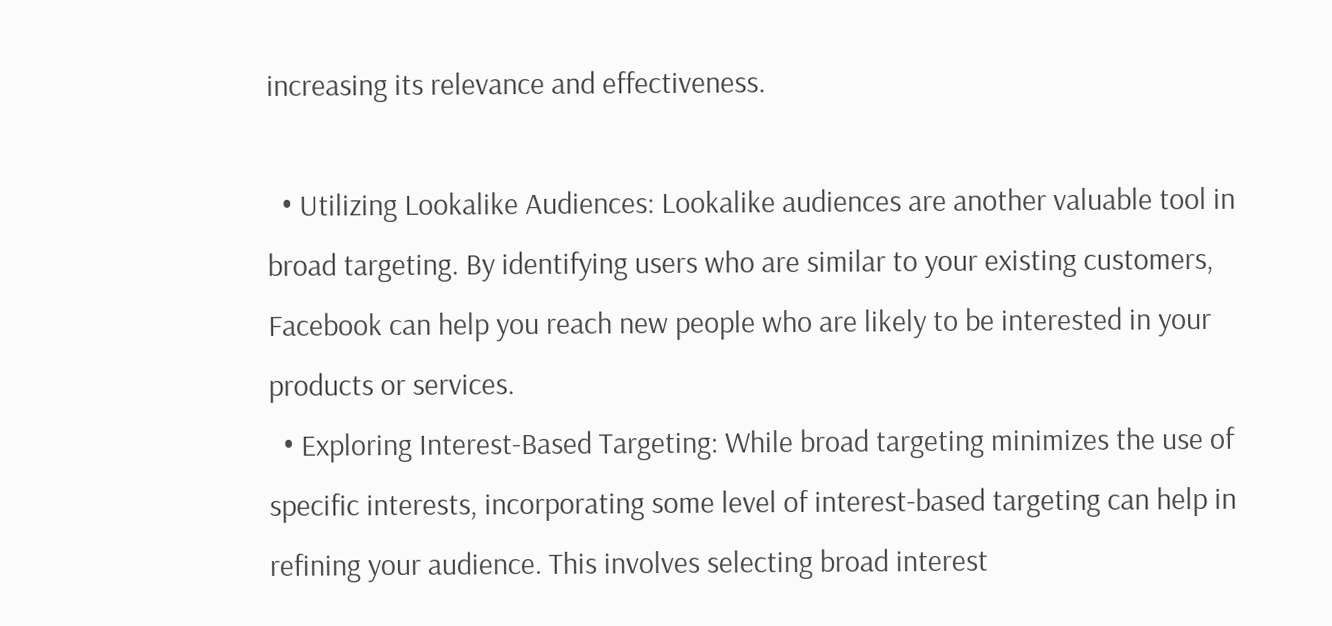increasing its relevance and effectiveness.

  • Utilizing Lookalike Audiences: Lookalike audiences are another valuable tool in broad targeting. By identifying users who are similar to your existing customers, Facebook can help you reach new people who are likely to be interested in your products or services.
  • Exploring Interest-Based Targeting: While broad targeting minimizes the use of specific interests, incorporating some level of interest-based targeting can help in refining your audience. This involves selecting broad interest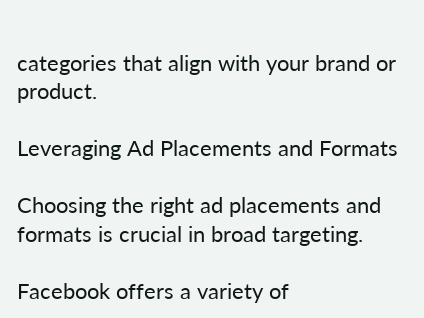categories that align with your brand or product.

Leveraging Ad Placements and Formats

Choosing the right ad placements and formats is crucial in broad targeting.

Facebook offers a variety of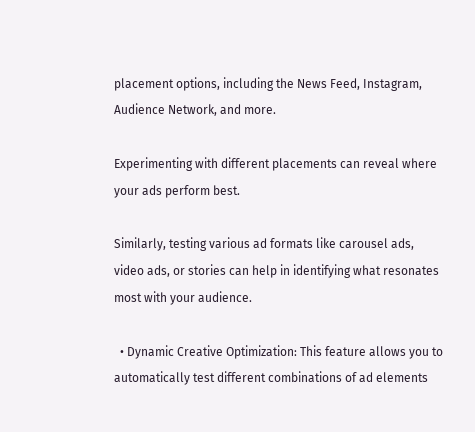placement options, including the News Feed, Instagram, Audience Network, and more.

Experimenting with different placements can reveal where your ads perform best.

Similarly, testing various ad formats like carousel ads, video ads, or stories can help in identifying what resonates most with your audience.

  • Dynamic Creative Optimization: This feature allows you to automatically test different combinations of ad elements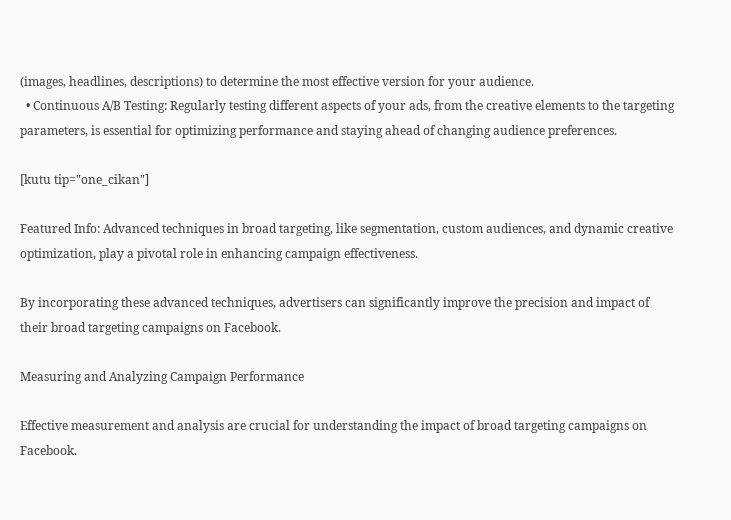(images, headlines, descriptions) to determine the most effective version for your audience.
  • Continuous A/B Testing: Regularly testing different aspects of your ads, from the creative elements to the targeting parameters, is essential for optimizing performance and staying ahead of changing audience preferences.

[kutu tip="one_cikan"]

Featured Info: Advanced techniques in broad targeting, like segmentation, custom audiences, and dynamic creative optimization, play a pivotal role in enhancing campaign effectiveness.

By incorporating these advanced techniques, advertisers can significantly improve the precision and impact of their broad targeting campaigns on Facebook.

Measuring and Analyzing Campaign Performance

Effective measurement and analysis are crucial for understanding the impact of broad targeting campaigns on Facebook.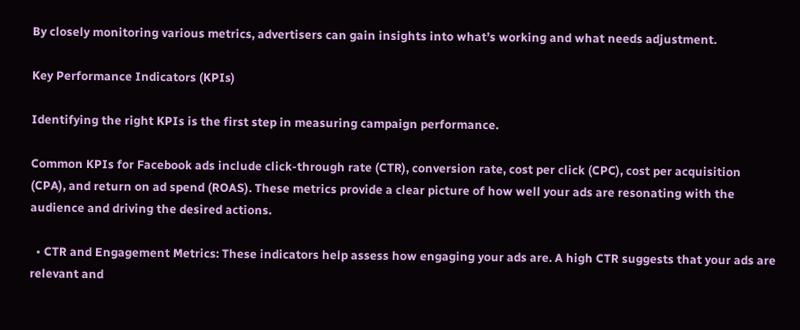By closely monitoring various metrics, advertisers can gain insights into what’s working and what needs adjustment.

Key Performance Indicators (KPIs)

Identifying the right KPIs is the first step in measuring campaign performance.

Common KPIs for Facebook ads include click-through rate (CTR), conversion rate, cost per click (CPC), cost per acquisition (CPA), and return on ad spend (ROAS). These metrics provide a clear picture of how well your ads are resonating with the audience and driving the desired actions.

  • CTR and Engagement Metrics: These indicators help assess how engaging your ads are. A high CTR suggests that your ads are relevant and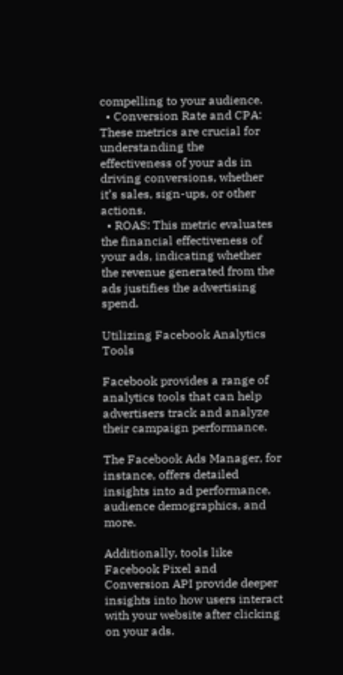compelling to your audience.
  • Conversion Rate and CPA: These metrics are crucial for understanding the effectiveness of your ads in driving conversions, whether it’s sales, sign-ups, or other actions.
  • ROAS: This metric evaluates the financial effectiveness of your ads, indicating whether the revenue generated from the ads justifies the advertising spend.

Utilizing Facebook Analytics Tools

Facebook provides a range of analytics tools that can help advertisers track and analyze their campaign performance.

The Facebook Ads Manager, for instance, offers detailed insights into ad performance, audience demographics, and more.

Additionally, tools like Facebook Pixel and Conversion API provide deeper insights into how users interact with your website after clicking on your ads.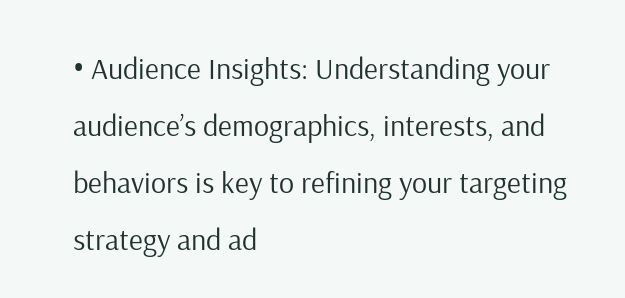• Audience Insights: Understanding your audience’s demographics, interests, and behaviors is key to refining your targeting strategy and ad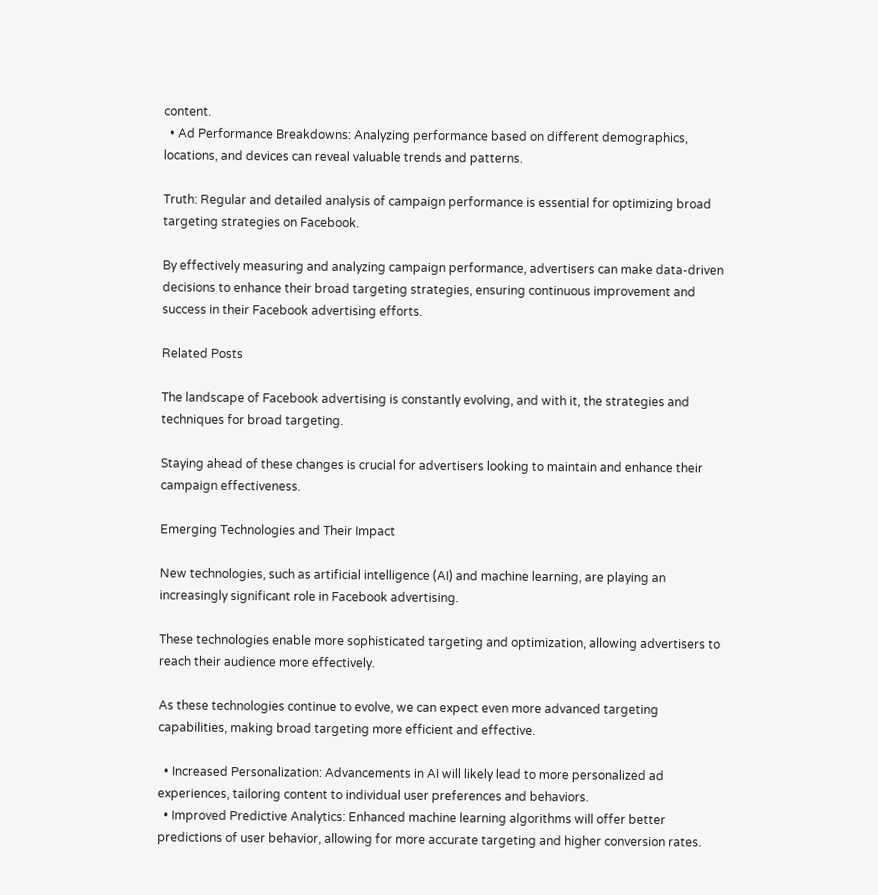content.
  • Ad Performance Breakdowns: Analyzing performance based on different demographics, locations, and devices can reveal valuable trends and patterns.

Truth: Regular and detailed analysis of campaign performance is essential for optimizing broad targeting strategies on Facebook.

By effectively measuring and analyzing campaign performance, advertisers can make data-driven decisions to enhance their broad targeting strategies, ensuring continuous improvement and success in their Facebook advertising efforts.

Related Posts

The landscape of Facebook advertising is constantly evolving, and with it, the strategies and techniques for broad targeting.

Staying ahead of these changes is crucial for advertisers looking to maintain and enhance their campaign effectiveness.

Emerging Technologies and Their Impact

New technologies, such as artificial intelligence (AI) and machine learning, are playing an increasingly significant role in Facebook advertising.

These technologies enable more sophisticated targeting and optimization, allowing advertisers to reach their audience more effectively.

As these technologies continue to evolve, we can expect even more advanced targeting capabilities, making broad targeting more efficient and effective.

  • Increased Personalization: Advancements in AI will likely lead to more personalized ad experiences, tailoring content to individual user preferences and behaviors.
  • Improved Predictive Analytics: Enhanced machine learning algorithms will offer better predictions of user behavior, allowing for more accurate targeting and higher conversion rates.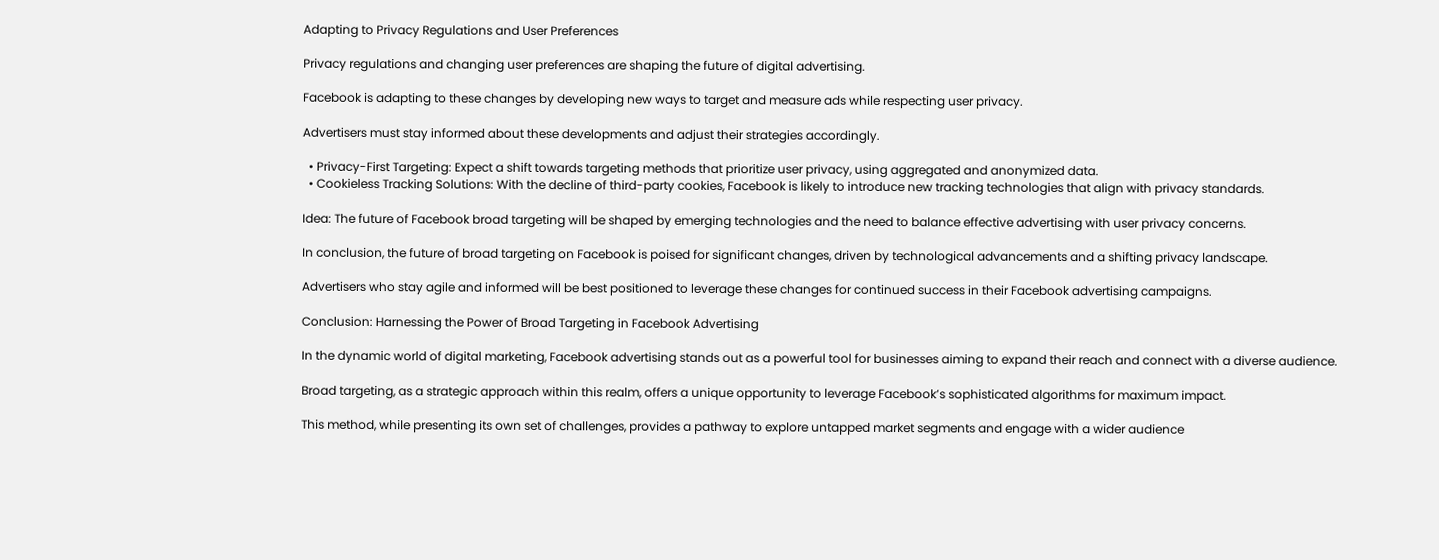Adapting to Privacy Regulations and User Preferences

Privacy regulations and changing user preferences are shaping the future of digital advertising.

Facebook is adapting to these changes by developing new ways to target and measure ads while respecting user privacy.

Advertisers must stay informed about these developments and adjust their strategies accordingly.

  • Privacy-First Targeting: Expect a shift towards targeting methods that prioritize user privacy, using aggregated and anonymized data.
  • Cookieless Tracking Solutions: With the decline of third-party cookies, Facebook is likely to introduce new tracking technologies that align with privacy standards.

Idea: The future of Facebook broad targeting will be shaped by emerging technologies and the need to balance effective advertising with user privacy concerns.

In conclusion, the future of broad targeting on Facebook is poised for significant changes, driven by technological advancements and a shifting privacy landscape.

Advertisers who stay agile and informed will be best positioned to leverage these changes for continued success in their Facebook advertising campaigns.

Conclusion: Harnessing the Power of Broad Targeting in Facebook Advertising

In the dynamic world of digital marketing, Facebook advertising stands out as a powerful tool for businesses aiming to expand their reach and connect with a diverse audience.

Broad targeting, as a strategic approach within this realm, offers a unique opportunity to leverage Facebook’s sophisticated algorithms for maximum impact.

This method, while presenting its own set of challenges, provides a pathway to explore untapped market segments and engage with a wider audience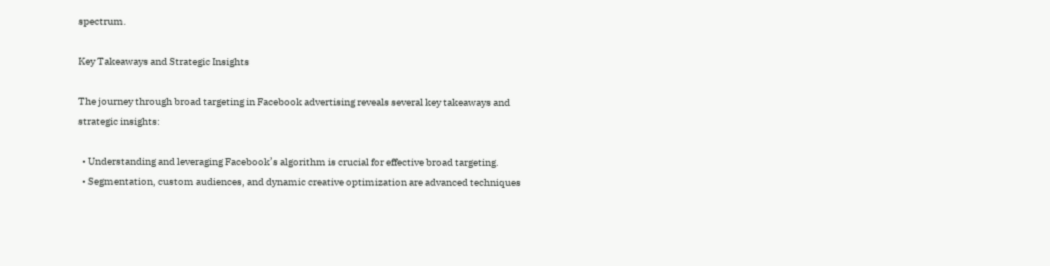spectrum.

Key Takeaways and Strategic Insights

The journey through broad targeting in Facebook advertising reveals several key takeaways and strategic insights:

  • Understanding and leveraging Facebook’s algorithm is crucial for effective broad targeting.
  • Segmentation, custom audiences, and dynamic creative optimization are advanced techniques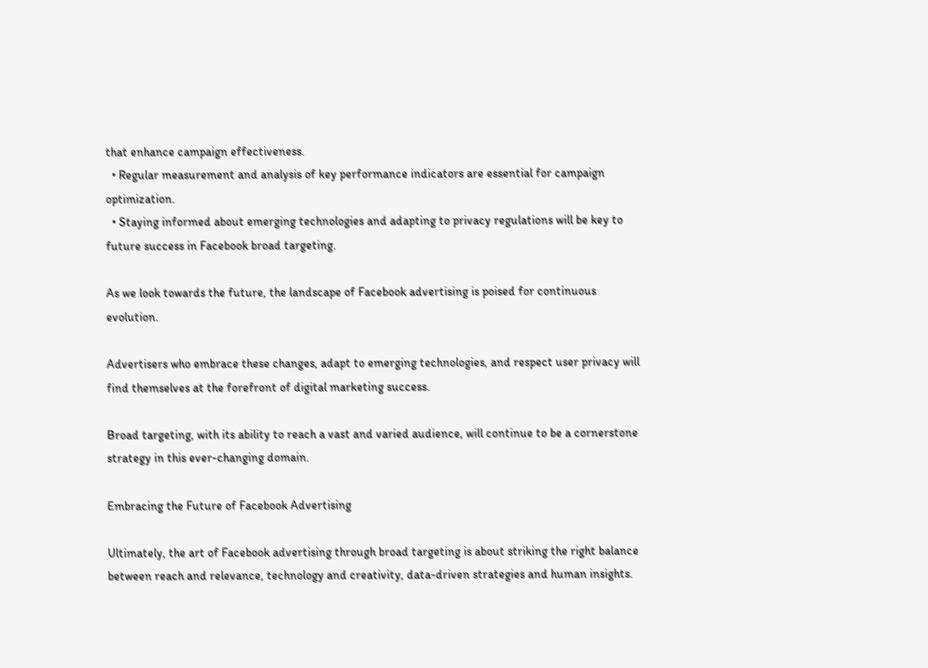that enhance campaign effectiveness.
  • Regular measurement and analysis of key performance indicators are essential for campaign optimization.
  • Staying informed about emerging technologies and adapting to privacy regulations will be key to future success in Facebook broad targeting.

As we look towards the future, the landscape of Facebook advertising is poised for continuous evolution.

Advertisers who embrace these changes, adapt to emerging technologies, and respect user privacy will find themselves at the forefront of digital marketing success.

Broad targeting, with its ability to reach a vast and varied audience, will continue to be a cornerstone strategy in this ever-changing domain.

Embracing the Future of Facebook Advertising

Ultimately, the art of Facebook advertising through broad targeting is about striking the right balance between reach and relevance, technology and creativity, data-driven strategies and human insights.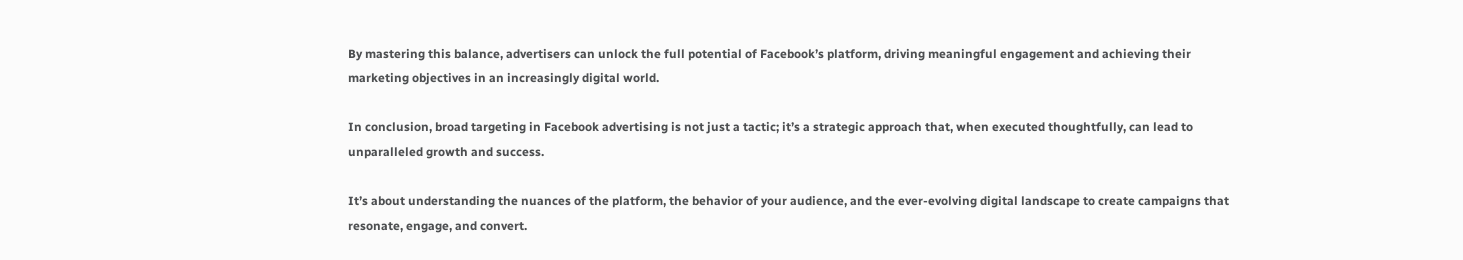By mastering this balance, advertisers can unlock the full potential of Facebook’s platform, driving meaningful engagement and achieving their marketing objectives in an increasingly digital world.

In conclusion, broad targeting in Facebook advertising is not just a tactic; it’s a strategic approach that, when executed thoughtfully, can lead to unparalleled growth and success.

It’s about understanding the nuances of the platform, the behavior of your audience, and the ever-evolving digital landscape to create campaigns that resonate, engage, and convert.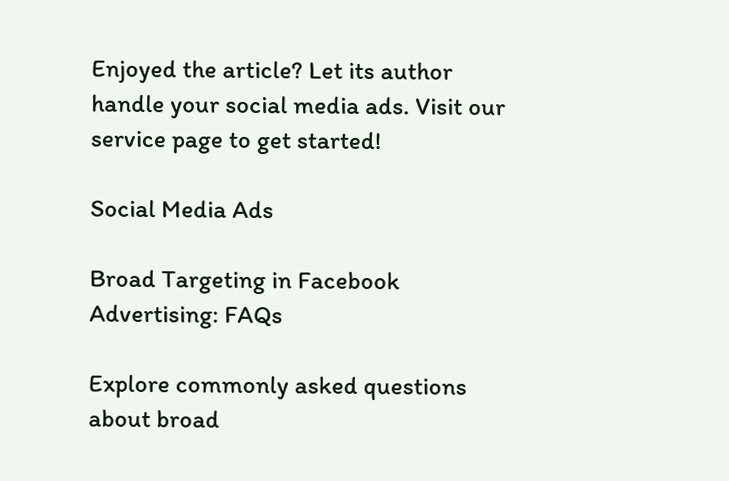Enjoyed the article? Let its author handle your social media ads. Visit our service page to get started!

Social Media Ads

Broad Targeting in Facebook Advertising: FAQs

Explore commonly asked questions about broad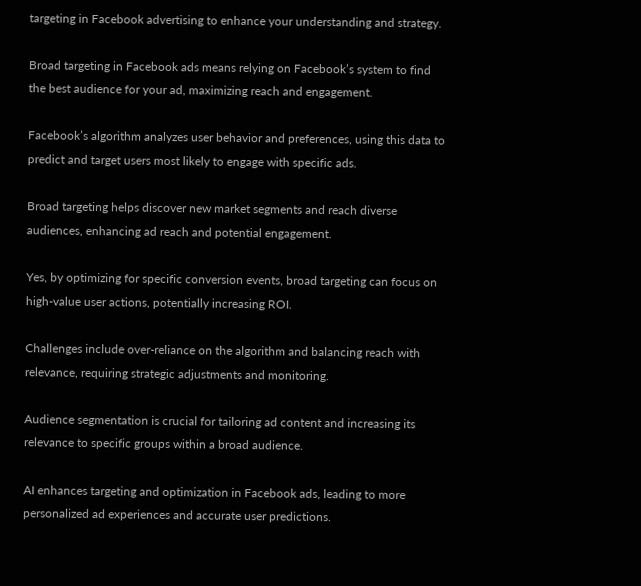targeting in Facebook advertising to enhance your understanding and strategy.

Broad targeting in Facebook ads means relying on Facebook’s system to find the best audience for your ad, maximizing reach and engagement.

Facebook’s algorithm analyzes user behavior and preferences, using this data to predict and target users most likely to engage with specific ads.

Broad targeting helps discover new market segments and reach diverse audiences, enhancing ad reach and potential engagement.

Yes, by optimizing for specific conversion events, broad targeting can focus on high-value user actions, potentially increasing ROI.

Challenges include over-reliance on the algorithm and balancing reach with relevance, requiring strategic adjustments and monitoring.

Audience segmentation is crucial for tailoring ad content and increasing its relevance to specific groups within a broad audience.

AI enhances targeting and optimization in Facebook ads, leading to more personalized ad experiences and accurate user predictions.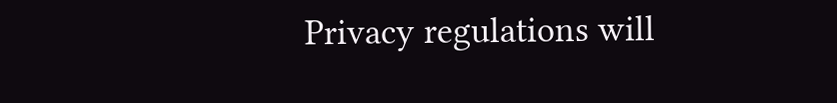Privacy regulations will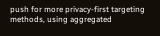push for more privacy-first targeting methods, using aggregated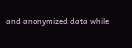and anonymized data while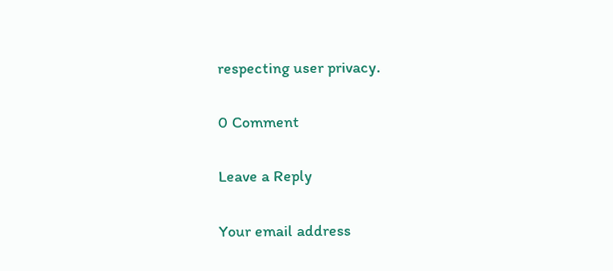respecting user privacy.

0 Comment

Leave a Reply

Your email address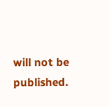will not be published.